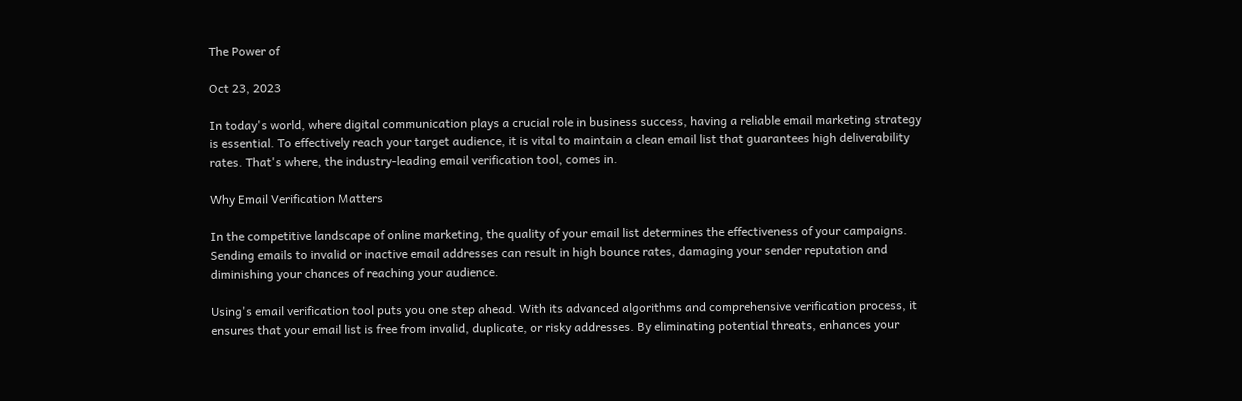The Power of

Oct 23, 2023

In today's world, where digital communication plays a crucial role in business success, having a reliable email marketing strategy is essential. To effectively reach your target audience, it is vital to maintain a clean email list that guarantees high deliverability rates. That's where, the industry-leading email verification tool, comes in.

Why Email Verification Matters

In the competitive landscape of online marketing, the quality of your email list determines the effectiveness of your campaigns. Sending emails to invalid or inactive email addresses can result in high bounce rates, damaging your sender reputation and diminishing your chances of reaching your audience.

Using's email verification tool puts you one step ahead. With its advanced algorithms and comprehensive verification process, it ensures that your email list is free from invalid, duplicate, or risky addresses. By eliminating potential threats, enhances your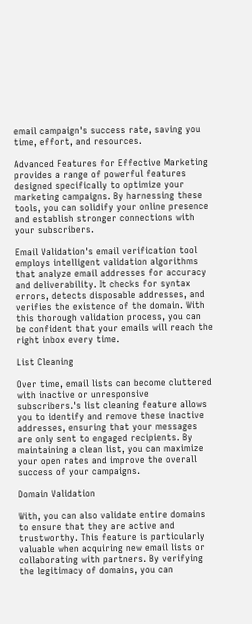email campaign's success rate, saving you time, effort, and resources.

Advanced Features for Effective Marketing provides a range of powerful features designed specifically to optimize your marketing campaigns. By harnessing these tools, you can solidify your online presence and establish stronger connections with your subscribers.

Email Validation's email verification tool employs intelligent validation algorithms that analyze email addresses for accuracy and deliverability. It checks for syntax errors, detects disposable addresses, and verifies the existence of the domain. With this thorough validation process, you can be confident that your emails will reach the right inbox every time.

List Cleaning

Over time, email lists can become cluttered with inactive or unresponsive subscribers.'s list cleaning feature allows you to identify and remove these inactive addresses, ensuring that your messages are only sent to engaged recipients. By maintaining a clean list, you can maximize your open rates and improve the overall success of your campaigns.

Domain Validation

With, you can also validate entire domains to ensure that they are active and trustworthy. This feature is particularly valuable when acquiring new email lists or collaborating with partners. By verifying the legitimacy of domains, you can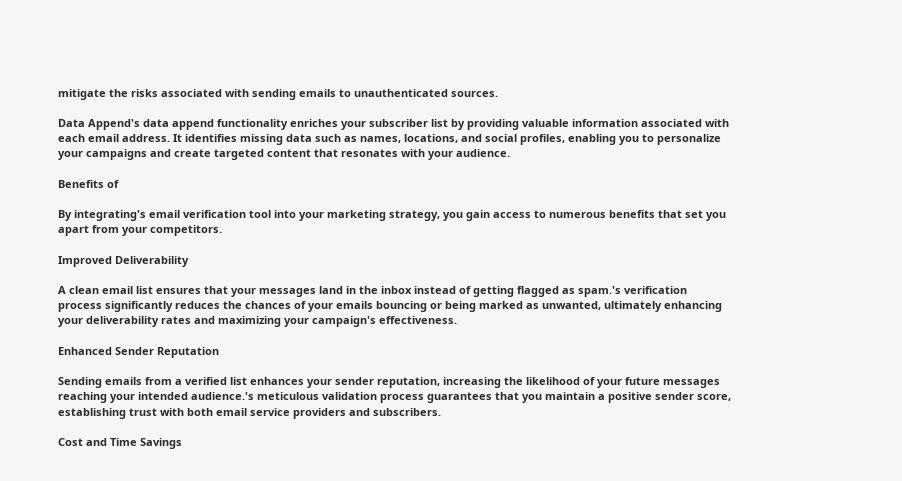mitigate the risks associated with sending emails to unauthenticated sources.

Data Append's data append functionality enriches your subscriber list by providing valuable information associated with each email address. It identifies missing data such as names, locations, and social profiles, enabling you to personalize your campaigns and create targeted content that resonates with your audience.

Benefits of

By integrating's email verification tool into your marketing strategy, you gain access to numerous benefits that set you apart from your competitors.

Improved Deliverability

A clean email list ensures that your messages land in the inbox instead of getting flagged as spam.'s verification process significantly reduces the chances of your emails bouncing or being marked as unwanted, ultimately enhancing your deliverability rates and maximizing your campaign's effectiveness.

Enhanced Sender Reputation

Sending emails from a verified list enhances your sender reputation, increasing the likelihood of your future messages reaching your intended audience.'s meticulous validation process guarantees that you maintain a positive sender score, establishing trust with both email service providers and subscribers.

Cost and Time Savings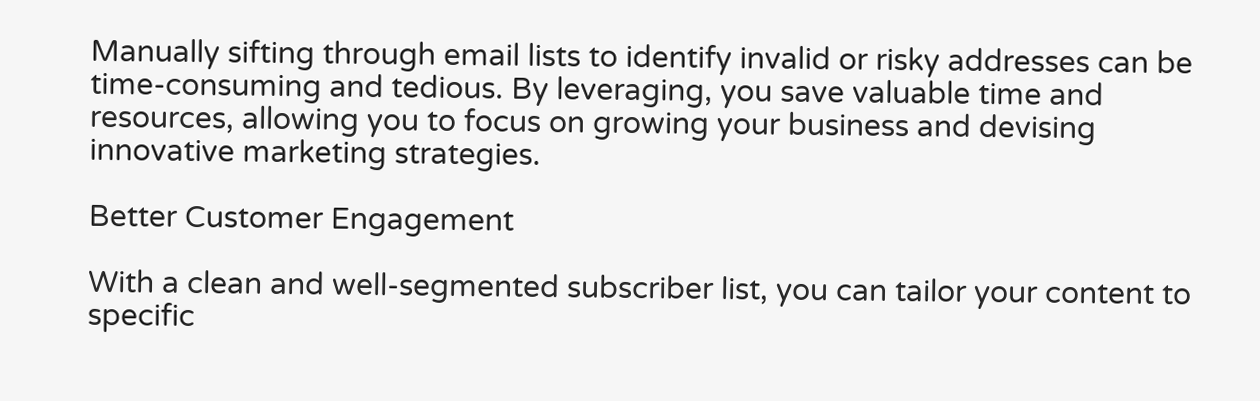Manually sifting through email lists to identify invalid or risky addresses can be time-consuming and tedious. By leveraging, you save valuable time and resources, allowing you to focus on growing your business and devising innovative marketing strategies.

Better Customer Engagement

With a clean and well-segmented subscriber list, you can tailor your content to specific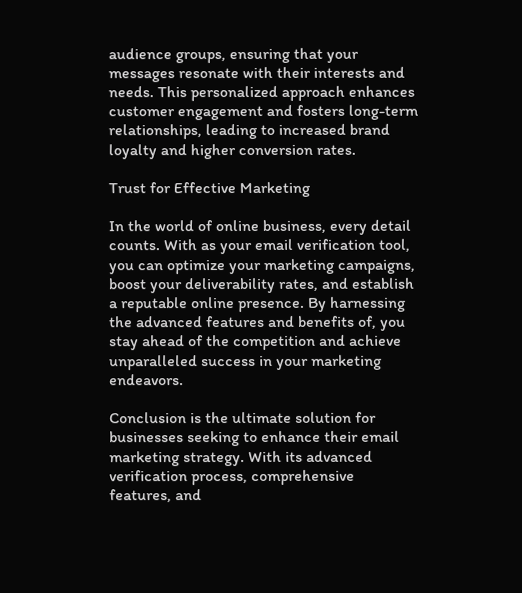audience groups, ensuring that your messages resonate with their interests and needs. This personalized approach enhances customer engagement and fosters long-term relationships, leading to increased brand loyalty and higher conversion rates.

Trust for Effective Marketing

In the world of online business, every detail counts. With as your email verification tool, you can optimize your marketing campaigns, boost your deliverability rates, and establish a reputable online presence. By harnessing the advanced features and benefits of, you stay ahead of the competition and achieve unparalleled success in your marketing endeavors.

Conclusion is the ultimate solution for businesses seeking to enhance their email marketing strategy. With its advanced verification process, comprehensive features, and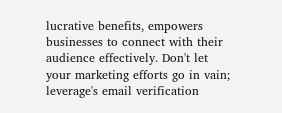lucrative benefits, empowers businesses to connect with their audience effectively. Don't let your marketing efforts go in vain; leverage's email verification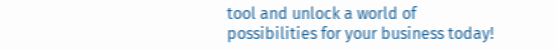tool and unlock a world of possibilities for your business today!